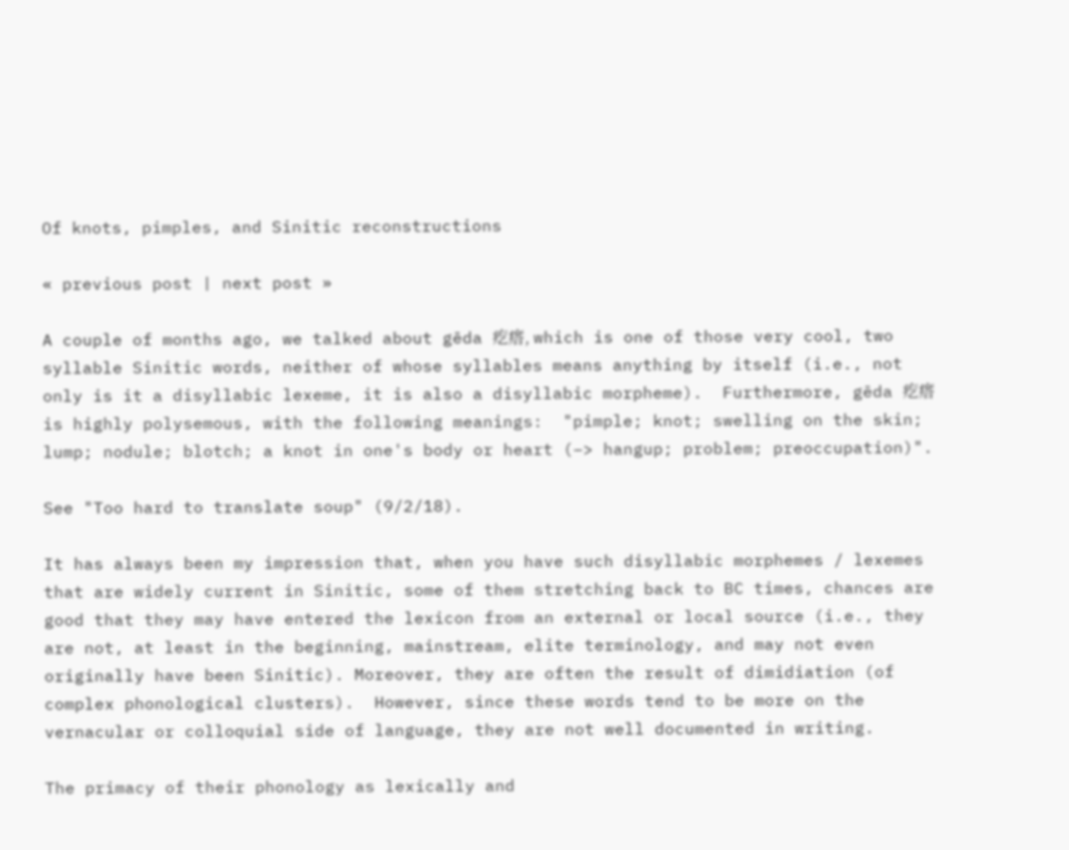Of knots, pimples, and Sinitic reconstructions

« previous post | next post »

A couple of months ago, we talked about gēda 疙瘩, which is one of those very cool, two syllable Sinitic words, neither of whose syllables means anything by itself (i.e., not only is it a disyllabic lexeme, it is also a disyllabic morpheme).  Furthermore, gēda 疙瘩 is highly polysemous, with the following meanings:  "pimple; knot; swelling on the skin; lump; nodule; blotch; a knot in one's body or heart (–> hangup; problem; preoccupation)".

See "Too hard to translate soup" (9/2/18).

It has always been my impression that, when you have such disyllabic morphemes / lexemes that are widely current in Sinitic, some of them stretching back to BC times, chances are good that they may have entered the lexicon from an external or local source (i.e., they are not, at least in the beginning, mainstream, elite terminology, and may not even originally have been Sinitic). Moreover, they are often the result of dimidiation (of complex phonological clusters).  However, since these words tend to be more on the vernacular or colloquial side of language, they are not well documented in writing.

The primacy of their phonology as lexically and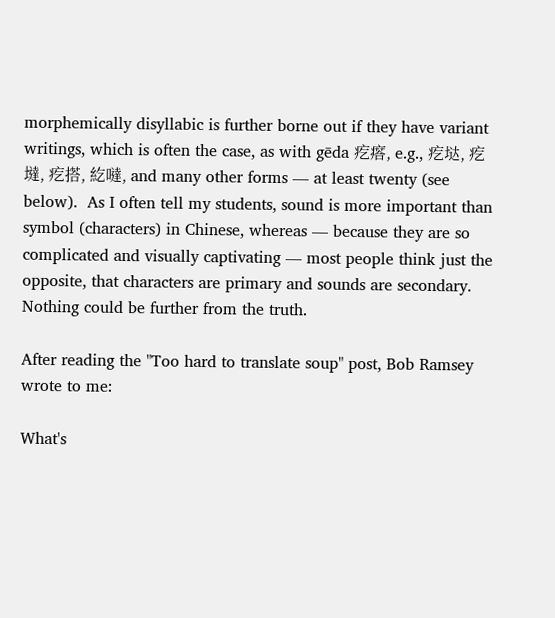morphemically disyllabic is further borne out if they have variant writings, which is often the case, as with gēda 疙瘩, e.g., 疙垯, 疙墶, 疙搭, 紇噠, and many other forms — at least twenty (see below).  As I often tell my students, sound is more important than symbol (characters) in Chinese, whereas — because they are so complicated and visually captivating — most people think just the opposite, that characters are primary and sounds are secondary.  Nothing could be further from the truth.

After reading the "Too hard to translate soup" post, Bob Ramsey wrote to me:

What's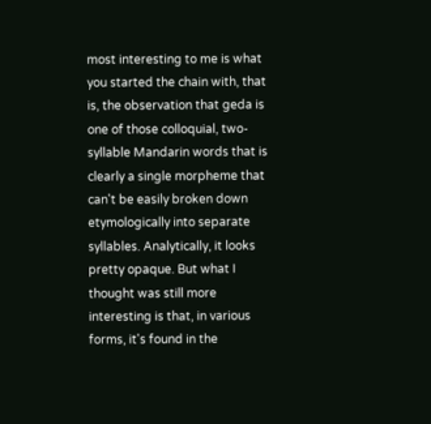most interesting to me is what you started the chain with, that is, the observation that geda is one of those colloquial, two-syllable Mandarin words that is clearly a single morpheme that can't be easily broken down etymologically into separate syllables. Analytically, it looks pretty opaque. But what I thought was still more interesting is that, in various forms, it's found in the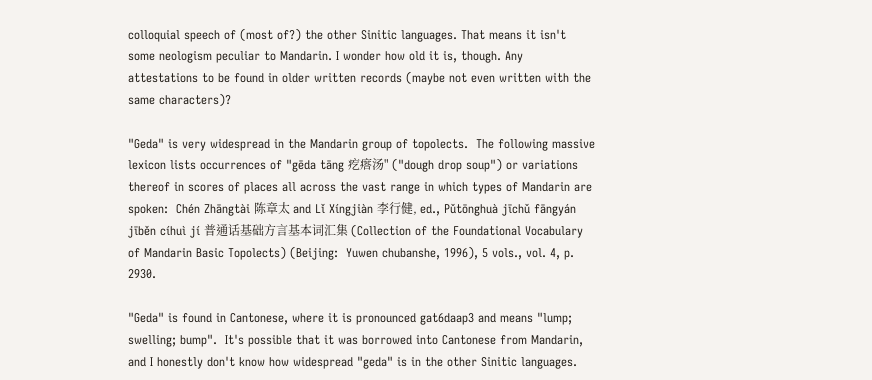colloquial speech of (most of?) the other Sinitic languages. That means it isn't some neologism peculiar to Mandarin. I wonder how old it is, though. Any attestations to be found in older written records (maybe not even written with the same characters)?

"Geda" is very widespread in the Mandarin group of topolects.  The following massive lexicon lists occurrences of "gēda tāng 疙瘩汤" ("dough drop soup") or variations thereof in scores of places all across the vast range in which types of Mandarin are spoken:  Chén Zhāngtài 陈章太 and Lǐ Xíngjiàn 李行健, ed., Pǔtōnghuà jīchǔ fāngyán jīběn cíhuì jí 普通话基础方言基本词汇集 (Collection of the Foundational Vocabulary of Mandarin Basic Topolects) (Beijing:  Yuwen chubanshe, 1996), 5 vols., vol. 4, p. 2930.

"Geda" is found in Cantonese, where it is pronounced gat6daap3 and means "lump; swelling; bump".  It's possible that it was borrowed into Cantonese from Mandarin, and I honestly don't know how widespread "geda" is in the other Sinitic languages.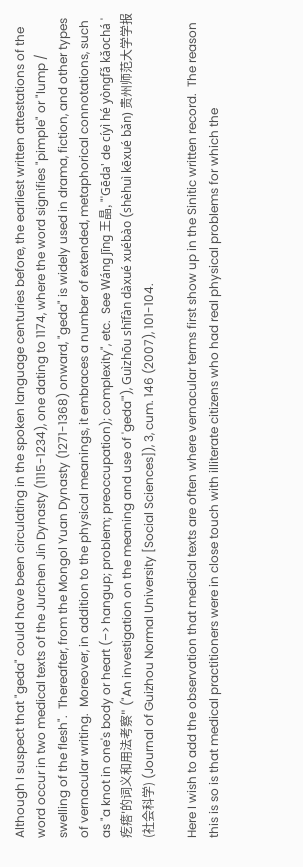Although I suspect that "geda" could have been circulating in the spoken language centuries before, the earliest written attestations of the word occur in two medical texts of the Jurchen Jin Dynasty (1115-1234), one dating to 1174, where the word signifies "pimple" or "lump / swelling of the flesh".  Thereafter, from the Mongol Yuan Dynasty (1271-1368) onward, "geda" is widely used in drama, fiction, and other types of vernacular writing.  Moreover, in addition to the physical meanings, it embraces a number of extended, metaphorical connotations, such as "a knot in one's body or heart (–> hangup; problem; preoccupation); complexity", etc.  See Wáng Jīng 王晶, "'Gēda' de cíyì hé yòngfǎ kǎochá '疙瘩'的词义和用法考察" ("An investigation on the meaning and use of 'geda'"), Guìzhōu shīfàn dàxué xuébào (shèhuì kēxué bǎn) 贵州师范大学学报(社会科学) (Journal of Guizhou Normal University [Social Sciences]), 3, cum. 146 (2007), 101-104.

Here I wish to add the observation that medical texts are often where vernacular terms first show up in the Sinitic written record.  The reason this is so is that medical practitioners were in close touch with illiterate citizens who had real physical problems for which the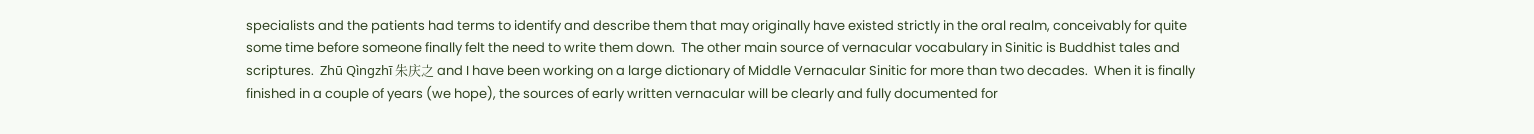specialists and the patients had terms to identify and describe them that may originally have existed strictly in the oral realm, conceivably for quite some time before someone finally felt the need to write them down.  The other main source of vernacular vocabulary in Sinitic is Buddhist tales and scriptures.  Zhū Qìngzhī 朱庆之 and I have been working on a large dictionary of Middle Vernacular Sinitic for more than two decades.  When it is finally finished in a couple of years (we hope), the sources of early written vernacular will be clearly and fully documented for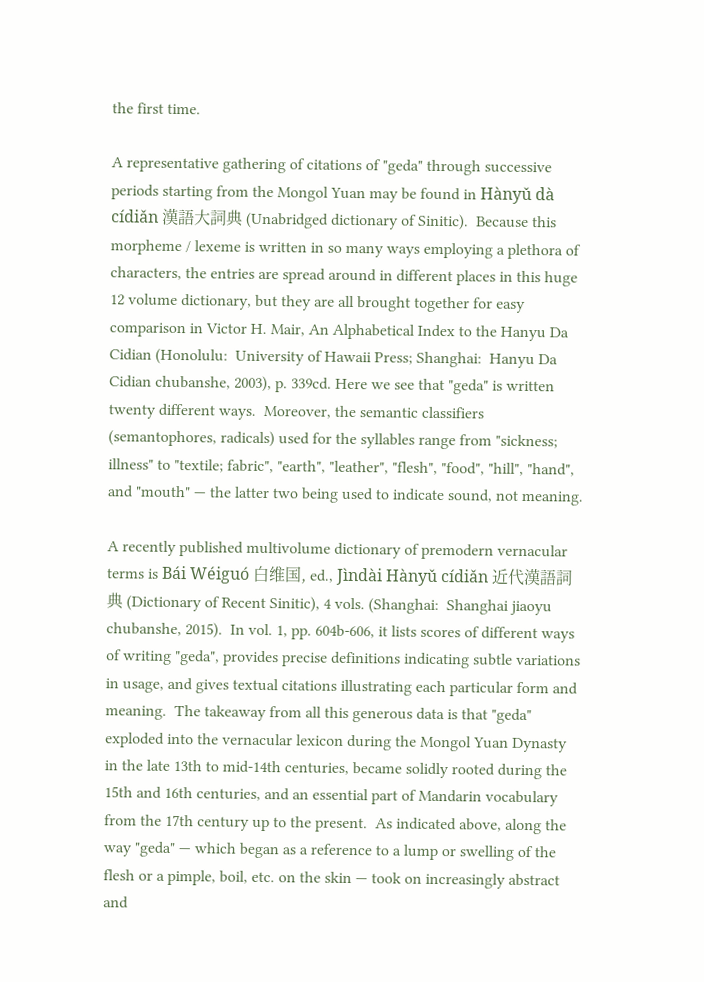the first time.

A representative gathering of citations of "geda" through successive periods starting from the Mongol Yuan may be found in Hànyǔ dà cídiǎn 漢語大詞典 (Unabridged dictionary of Sinitic).  Because this morpheme / lexeme is written in so many ways employing a plethora of characters, the entries are spread around in different places in this huge 12 volume dictionary, but they are all brought together for easy comparison in Victor H. Mair, An Alphabetical Index to the Hanyu Da Cidian (Honolulu:  University of Hawaii Press; Shanghai:  Hanyu Da Cidian chubanshe, 2003), p. 339cd. Here we see that "geda" is written twenty different ways.  Moreover, the semantic classifiers (semantophores, radicals) used for the syllables range from "sickness; illness" to "textile; fabric", "earth", "leather", "flesh", "food", "hill", "hand", and "mouth" — the latter two being used to indicate sound, not meaning.

A recently published multivolume dictionary of premodern vernacular terms is Bái Wéiguó 白维国, ed., Jìndài Hànyǔ cídiǎn 近代漢語詞典 (Dictionary of Recent Sinitic), 4 vols. (Shanghai:  Shanghai jiaoyu chubanshe, 2015).  In vol. 1, pp. 604b-606, it lists scores of different ways of writing "geda", provides precise definitions indicating subtle variations in usage, and gives textual citations illustrating each particular form and meaning.  The takeaway from all this generous data is that "geda" exploded into the vernacular lexicon during the Mongol Yuan Dynasty in the late 13th to mid-14th centuries, became solidly rooted during the 15th and 16th centuries, and an essential part of Mandarin vocabulary from the 17th century up to the present.  As indicated above, along the way "geda" — which began as a reference to a lump or swelling of the flesh or a pimple, boil, etc. on the skin — took on increasingly abstract and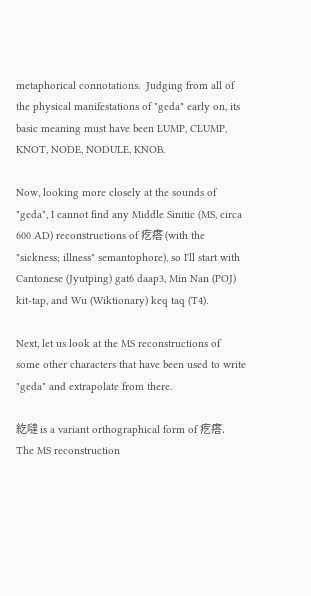metaphorical connotations.  Judging from all of the physical manifestations of "geda" early on, its basic meaning must have been LUMP, CLUMP, KNOT, NODE, NODULE, KNOB.

Now, looking more closely at the sounds of "geda", I cannot find any Middle Sinitic (MS, circa 600 AD) reconstructions of 疙瘩 (with the "sickness; illness" semantophore), so I'll start with Cantonese (Jyutping) gat6 daap3, Min Nan (POJ) kit-tap, and Wu (Wiktionary) keq taq (T4).

Next, let us look at the MS reconstructions of some other characters that have been used to write "geda" and extrapolate from there.

紇噠 is a variant orthographical form of 疙瘩.  The MS reconstruction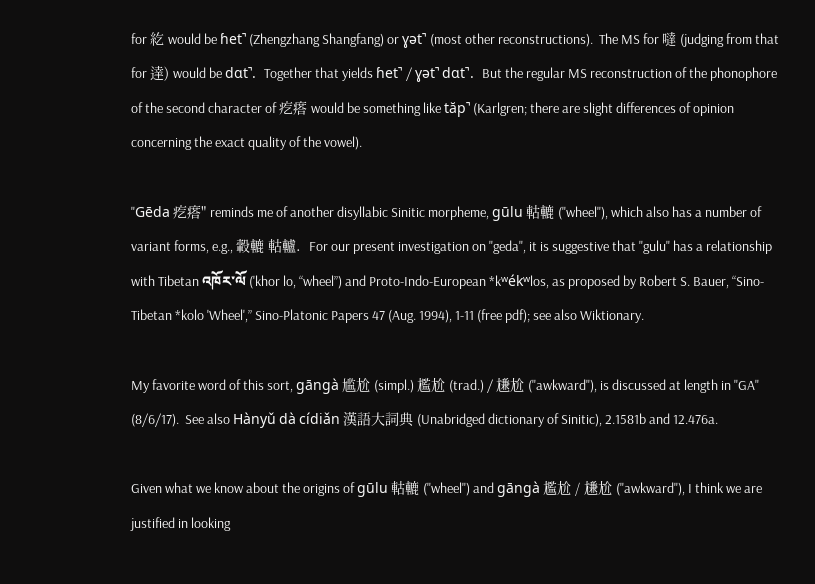for 紇 would be ɦet̚ (Zhengzhang Shangfang) or ɣət̚ (most other reconstructions).  The MS for 噠 (judging from that for 達) would be dɑt̚.  Together that yields ɦet̚ / ɣət̚ dɑt̚.  But the regular MS reconstruction of the phonophore of the second character of 疙瘩 would be something like tăp̚ (Karlgren; there are slight differences of opinion concerning the exact quality of the vowel).

"Gēda 疙瘩" reminds me of another disyllabic Sinitic morpheme, gūlu 軲轆 ("wheel"), which also has a number of variant forms, e.g., 轂轆 軲轤.  For our present investigation on "geda", it is suggestive that "gulu" has a relationship with Tibetan འཁོར་ལོ ('khor lo, “wheel”) and Proto-Indo-European *kʷékʷlos, as proposed by Robert S. Bauer, “Sino-Tibetan *kolo 'Wheel',” Sino-Platonic Papers 47 (Aug. 1994), 1-11 (free pdf); see also Wiktionary.

My favorite word of this sort, gāngà 尴尬 (simpl.) 尷尬 (trad.) / 尲尬 ("awkward"), is discussed at length in "GA" (8/6/17).  See also Hànyǔ dà cídiǎn 漢語大詞典 (Unabridged dictionary of Sinitic), 2.1581b and 12.476a.

Given what we know about the origins of gūlu 軲轆 ("wheel") and gāngà 尷尬 / 尲尬 ("awkward"), I think we are justified in looking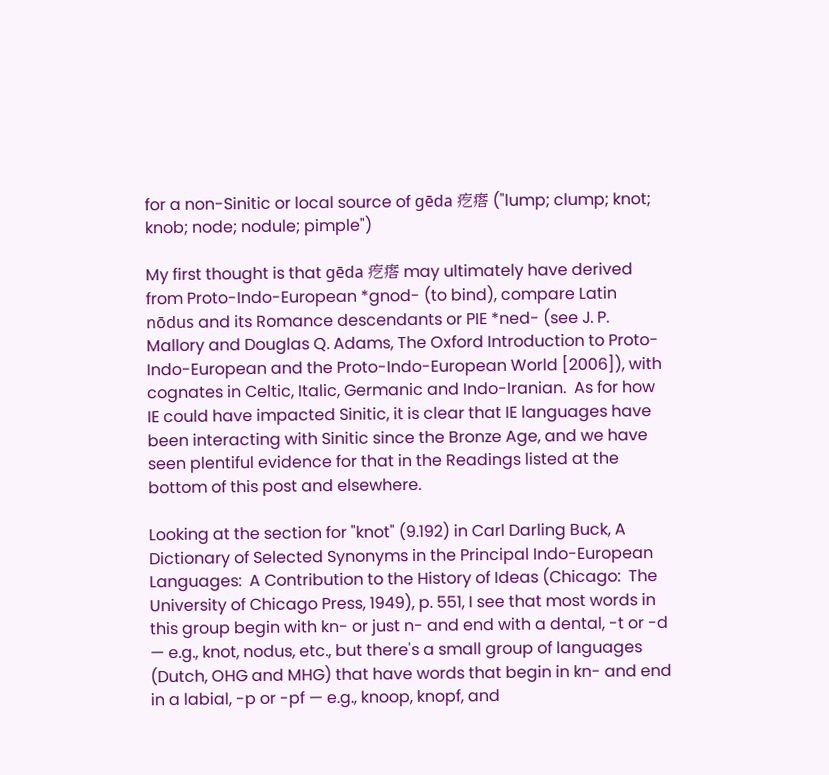for a non-Sinitic or local source of gēda 疙瘩 ("lump; clump; knot; knob; node; nodule; pimple")

My first thought is that gēda 疙瘩 may ultimately have derived from Proto-Indo-European *gnod- (to bind), compare Latin nōdus and its Romance descendants or PIE *ned- (see J. P. Mallory and Douglas Q. Adams, The Oxford Introduction to Proto-Indo-European and the Proto-Indo-European World [2006]), with cognates in Celtic, Italic, Germanic and Indo-Iranian.  As for how IE could have impacted Sinitic, it is clear that IE languages have been interacting with Sinitic since the Bronze Age, and we have seen plentiful evidence for that in the Readings listed at the bottom of this post and elsewhere.

Looking at the section for "knot" (9.192) in Carl Darling Buck, A Dictionary of Selected Synonyms in the Principal Indo-European Languages:  A Contribution to the History of Ideas (Chicago:  The University of Chicago Press, 1949), p. 551, I see that most words in this group begin with kn- or just n- and end with a dental, -t or -d — e.g., knot, nodus, etc., but there's a small group of languages (Dutch, OHG and MHG) that have words that begin in kn- and end in a labial, -p or -pf — e.g., knoop, knopf, and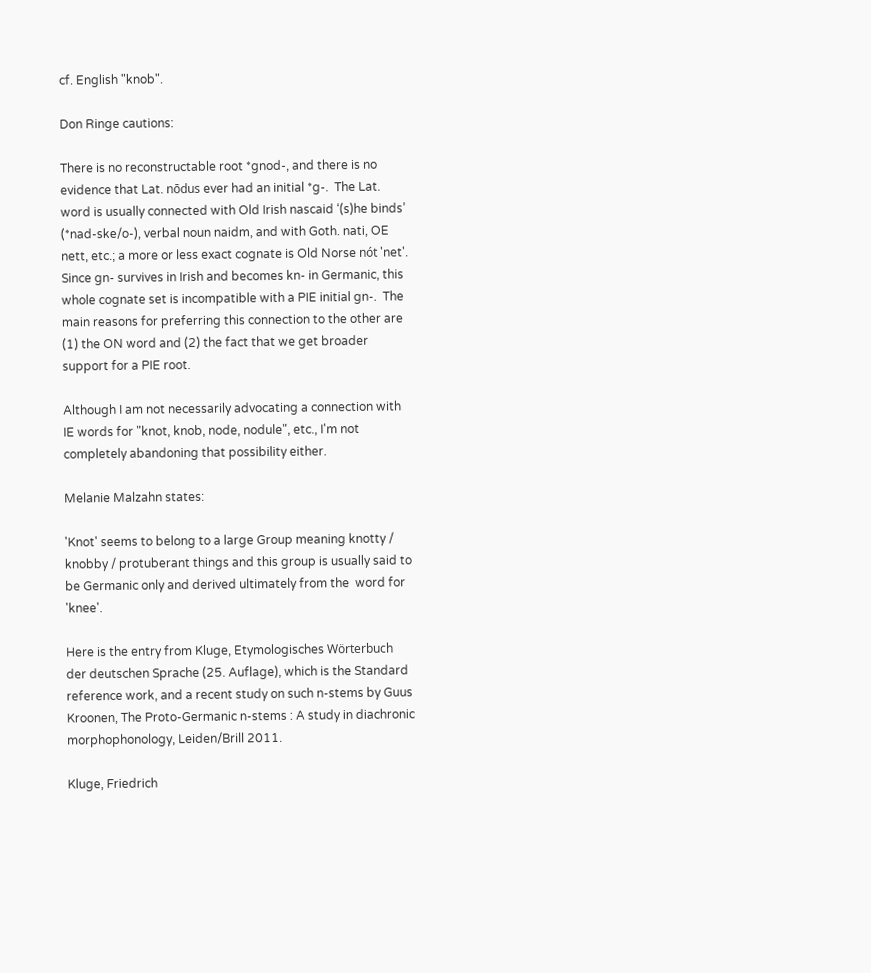cf. English "knob".

Don Ringe cautions:

There is no reconstructable root *gnod-, and there is no evidence that Lat. nōdus ever had an initial *g-.  The Lat. word is usually connected with Old Irish nascaid ‘(s)he binds’ (*nad-ske/o-), verbal noun naidm, and with Goth. nati, OE nett, etc.; a more or less exact cognate is Old Norse nót 'net'.  Since gn- survives in Irish and becomes kn- in Germanic, this whole cognate set is incompatible with a PIE initial gn-.  The main reasons for preferring this connection to the other are (1) the ON word and (2) the fact that we get broader support for a PIE root.

Although I am not necessarily advocating a connection with IE words for "knot, knob, node, nodule", etc., I'm not completely abandoning that possibility either.

Melanie Malzahn states:

'Knot' seems to belong to a large Group meaning knotty / knobby / protuberant things and this group is usually said to be Germanic only and derived ultimately from the  word for 'knee'.

Here is the entry from Kluge, Etymologisches Wörterbuch der deutschen Sprache (25. Auflage), which is the Standard reference work, and a recent study on such n-stems by Guus Kroonen, The Proto-Germanic n-stems : A study in diachronic morphophonology, Leiden/Brill 2011.

Kluge, Friedrich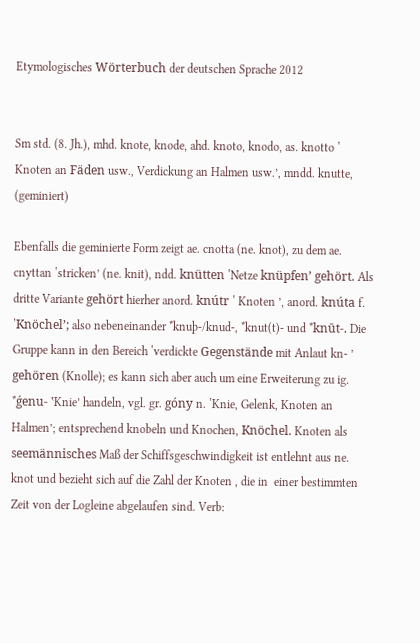Etymologisches Wörterbuch der deutschen Sprache 2012


Sm std. (8. Jh.), mhd. knote, knode, ahd. knoto, knodo, as. knotto ‛ Knoten an Fäden usw., Verdickung an Halmen usw.’, mndd. knutte, (geminiert)

Ebenfalls die geminierte Form zeigt ae. cnotta (ne. knot), zu dem ae. cnyttan ‛stricken’ (ne. knit), ndd. knütten ‛Netze knüpfen’ gehört. Als dritte Variante gehört hierher anord. knútr ‛ Knoten ’, anord. knúta f. ‛Knöchel’; also nebeneinander *knuþ-/knud-, *knut(t)- und *knūt-. Die Gruppe kann in den Bereich ‛verdickte Gegenstände mit Anlaut kn- ’ gehören (Knolle); es kann sich aber auch um eine Erweiterung zu ig. *ǵenu- ‛Knie’ handeln, vgl. gr. góny n. ‛Knie, Gelenk, Knoten an Halmen’; entsprechend knobeln und Knochen, Knöchel. Knoten als seemännisches Maß der Schiffsgeschwindigkeit ist entlehnt aus ne. knot und bezieht sich auf die Zahl der Knoten , die in  einer bestimmten Zeit von der Logleine abgelaufen sind. Verb: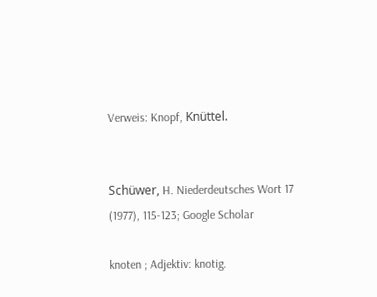Verweis: Knopf, Knüttel.


Schüwer, H. Niederdeutsches Wort 17 (1977), 115-123; Google Scholar

knoten ; Adjektiv: knotig.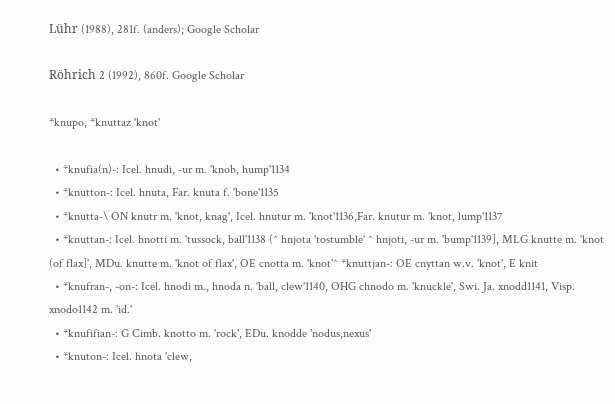Lühr (1988), 281f. (anders); Google Scholar

Röhrich 2 (1992), 860f. Google Scholar

*knupo, *knuttaz 'knot'

  • *knufia(n)-: Icel. hnudi, -ur m. 'knob, hump'1134
  • *knutton-: Icel. hnuta, Far. knuta f. 'bone'1135
  • *knutta-\ ON knutr m. 'knot, knag', Icel. hnutur m. 'knot'1136,Far. knutur m. 'knot, lump'1137
  • *knuttan-: Icel. hnotti m. 'tussock, ball'1138 (^ hnjota 'tostumble' ^ hnjoti, -ur m. 'bump'1139], MLG knutte m. 'knot (of flax]', MDu. knutte m. 'knot of flax', OE cnotta m. 'knot'^ *knuttjan-: OE cnyttan w.v. 'knot', E knit
  • *knufran-, -on-: Icel. hnodi m., hnoda n. 'ball, clew'1140, OHG chnodo m. 'knuckle', Swi. Ja. xnodd1141, Visp. xnodo1142 m. 'id.'
  • *knufifian-: G Cimb. knotto m. 'rock', EDu. knodde 'nodus,nexus'
  • *knuton-: Icel. hnota 'clew,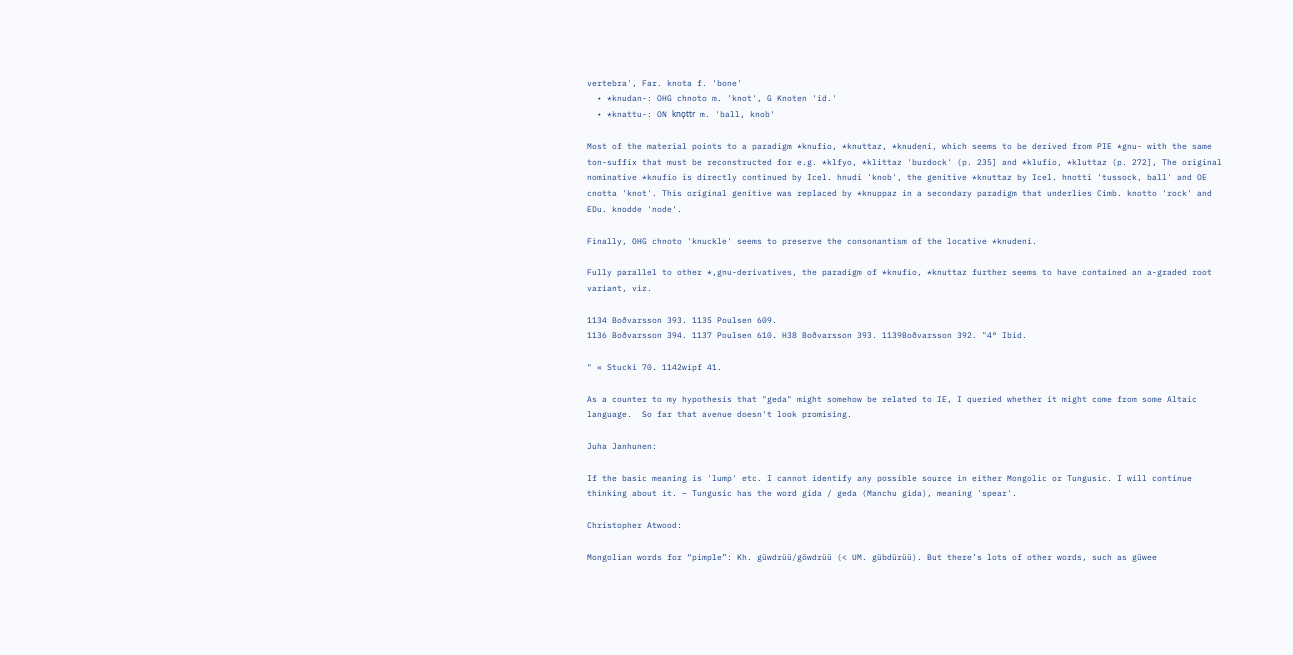vertebra', Far. knota f. 'bone'
  • *knudan-: OHG chnoto m. 'knot', G Knoten 'id.'
  • *knattu-: ON knǫttr m. 'ball, knob'

Most of the material points to a paradigm *knufio, *knuttaz, *knudeni, which seems to be derived from PIE *gnu- with the same ton-suffix that must be reconstructed for e.g. *klfyo, *klittaz 'burdock' (p. 235] and *klufio, *kluttaz (p. 272], The original nominative *knufio is directly continued by Icel. hnudi 'knob', the genitive *knuttaz by Icel. hnotti 'tussock, ball' and OE cnotta 'knot'. This original genitive was replaced by *knuppaz in a secondary paradigm that underlies Cimb. knotto 'rock' and EDu. knodde 'node'.

Finally, OHG chnoto 'knuckle' seems to preserve the consonantism of the locative *knudeni.

Fully parallel to other *,gnu-derivatives, the paradigm of *knufio, *knuttaz further seems to have contained an a-graded root variant, viz.

1134 Boðvarsson 393. 1135 Poulsen 609.
1136 Boðvarsson 394. 1137 Poulsen 610. H38 Boðvarsson 393. 1139Boðvarsson 392. "4° Ibid.

" « Stucki 70. 1142wipf 41.

As a counter to my hypothesis that "geda" might somehow be related to IE, I queried whether it might come from some Altaic language.  So far that avenue doesn't look promising.

Juha Janhunen:

If the basic meaning is 'lump' etc. I cannot identify any possible source in either Mongolic or Tungusic. I will continue thinking about it. – Tungusic has the word gida / geda (Manchu gida), meaning 'spear'.

Christopher Atwood:

Mongolian words for “pimple”: Kh. güwdrüü/göwdrüü (< UM. gübdürüü). But there’s lots of other words, such as güwee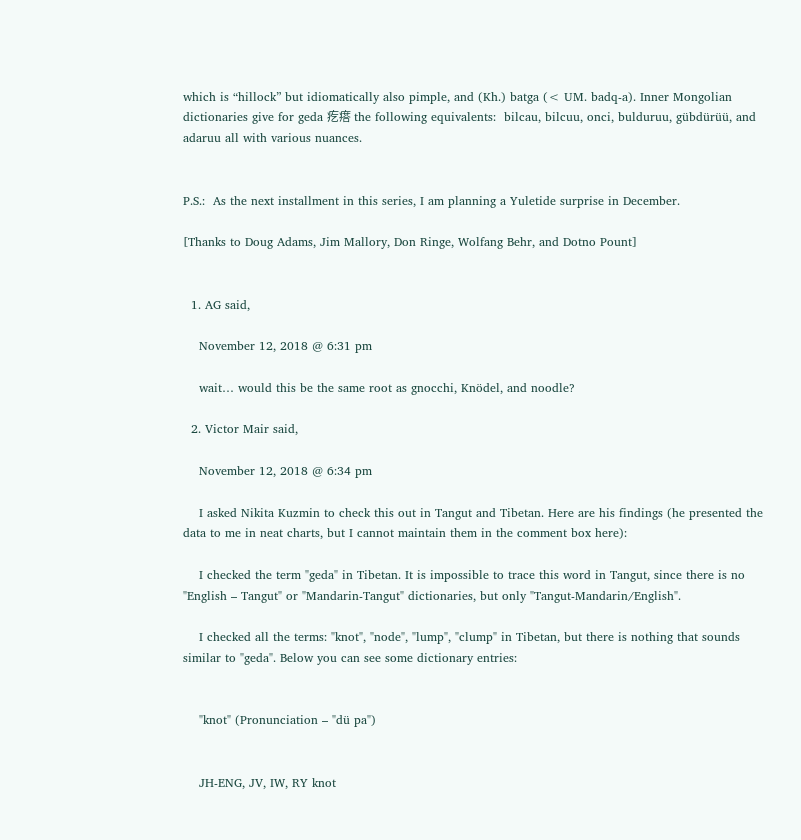which is “hillock” but idiomatically also pimple, and (Kh.) batga (< UM. badq-a). Inner Mongolian dictionaries give for geda 疙瘩 the following equivalents:  bilcau, bilcuu, onci, bulduruu, gübdürüü, and adaruu all with various nuances.


P.S.:  As the next installment in this series, I am planning a Yuletide surprise in December.

[Thanks to Doug Adams, Jim Mallory, Don Ringe, Wolfang Behr, and Dotno Pount]


  1. AG said,

    November 12, 2018 @ 6:31 pm

    wait… would this be the same root as gnocchi, Knödel, and noodle?

  2. Victor Mair said,

    November 12, 2018 @ 6:34 pm

    I asked Nikita Kuzmin to check this out in Tangut and Tibetan. Here are his findings (he presented the data to me in neat charts, but I cannot maintain them in the comment box here):

    I checked the term "geda" in Tibetan. It is impossible to trace this word in Tangut, since there is no "English – Tangut" or "Mandarin-Tangut" dictionaries, but only "Tangut-Mandarin/English".

    I checked all the terms: "knot", "node", "lump", "clump" in Tibetan, but there is nothing that sounds similar to "geda". Below you can see some dictionary entries:


    "knot" (Pronunciation – "dü pa")


    JH-ENG, JV, IW, RY knot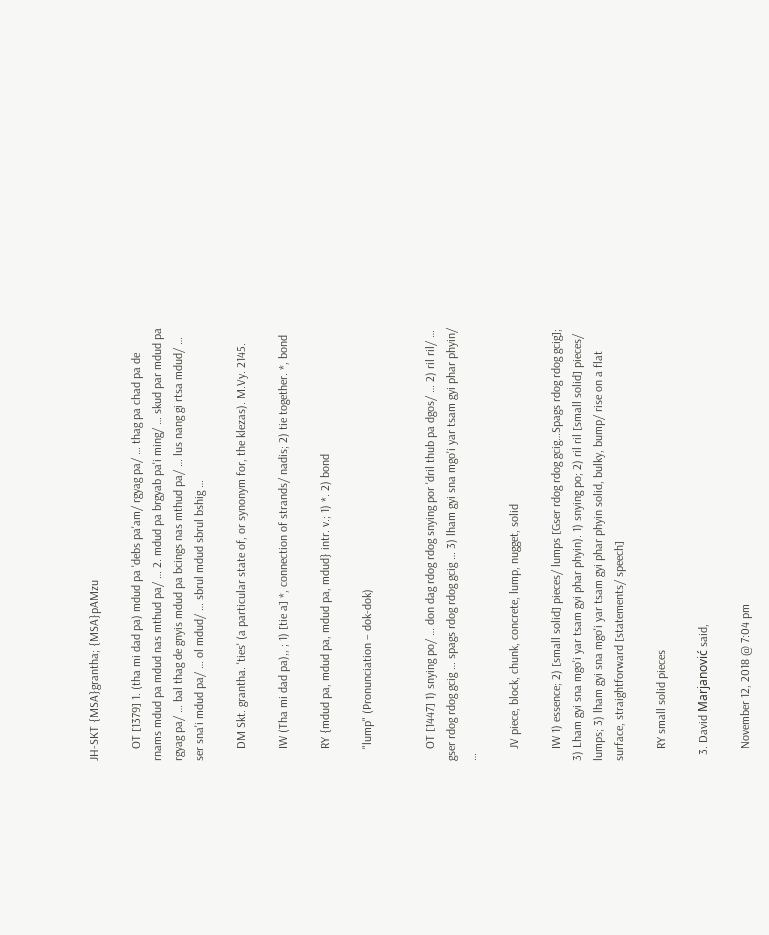JH-SKT {MSA}grantha; {MSA}pAMzu

    OT [1379] 1. (tha mi dad pa) mdud pa 'debs pa'am/ rgyag pa/ … thag pa chad pa de rnams mdud pa mdud nas mthud pa/ … 2. mdud pa brgyab pa'i ming/ … skud par mdud pa rgyag pa/ … bal thag de gnyis mdud pa bcings nas mthud pa/ … lus nang gi rtsa mdud/ … ser sna'i mdud pa/ … ol mdud/ … sbrul mdud sbrul bshig …

    DM Skt. grantha. 'ties' (a particular state of, or synonym for, the klezas). M.Vy. 2145.

    IW (Tha mi dad pa),, ; 1) [tie a] *, connection of strands/ nadis; 2) tie together. *, bond

    RY {mdud pa, mdud pa, mdud pa, mdud} intr. v.; 1) *. 2) bond

    "lump" (Pronunciation – dok-dok)


    OT [1447] 1) snying po/ … don dag rdog rdog snying por 'dril thub pa dgos/ … 2) ril ril/ … gser rdog rdog gcig … spags rdog rdog gcig … 3) lham gyi sna mgo'i yar tsam gyi phar phyin/ …

    JV piece, block, chunk, concrete, lump, nugget, solid

    IW 1) essence; 2) [small solid] pieces/ lumps [Gser rdog rdog gcig…Spags rdog rdog gcig]; 3) Lham gyi sna mgo'i yar tsam gyi phar phyin). 1) snying po; 2) ril ril [small solid] pieces/ lumps; 3) lham gyi sna mgo'i yar tsam gyi phar phyin solid, bulky, bump/ rise on a flat surface, straightforward [statements/ speech]

    RY small solid pieces

  3. David Marjanović said,

    November 12, 2018 @ 7:04 pm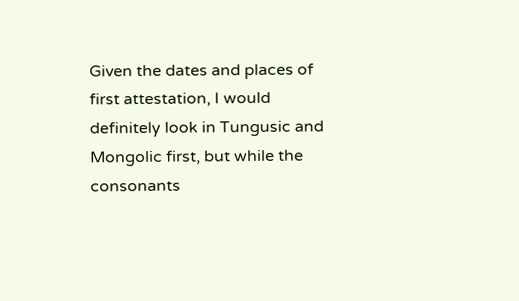Given the dates and places of first attestation, I would definitely look in Tungusic and Mongolic first, but while the consonants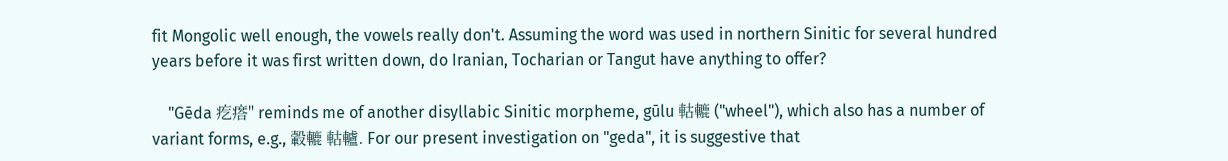fit Mongolic well enough, the vowels really don't. Assuming the word was used in northern Sinitic for several hundred years before it was first written down, do Iranian, Tocharian or Tangut have anything to offer?

    "Gēda 疙瘩" reminds me of another disyllabic Sinitic morpheme, gūlu 軲轆 ("wheel"), which also has a number of variant forms, e.g., 轂轆 軲轤. For our present investigation on "geda", it is suggestive that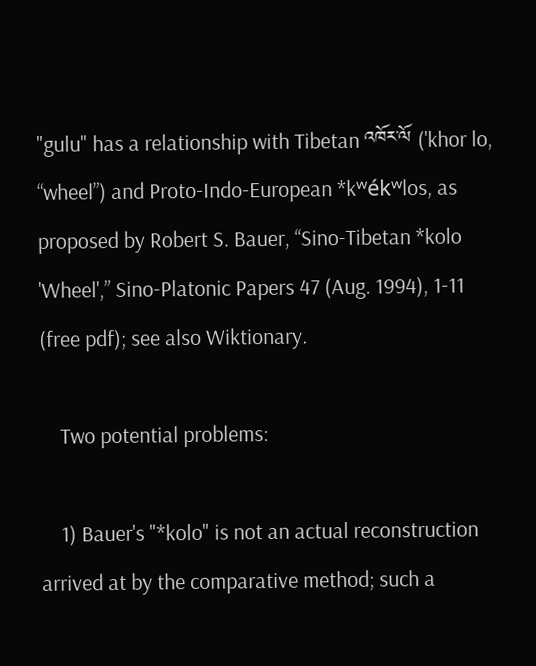"gulu" has a relationship with Tibetan འཁོར་ལོ ('khor lo, “wheel”) and Proto-Indo-European *kʷékʷlos, as proposed by Robert S. Bauer, “Sino-Tibetan *kolo 'Wheel',” Sino-Platonic Papers 47 (Aug. 1994), 1-11 (free pdf); see also Wiktionary.

    Two potential problems:

    1) Bauer's "*kolo" is not an actual reconstruction arrived at by the comparative method; such a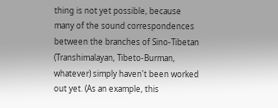thing is not yet possible, because many of the sound correspondences between the branches of Sino-Tibetan (Transhimalayan, Tibeto-Burman, whatever) simply haven't been worked out yet. (As an example, this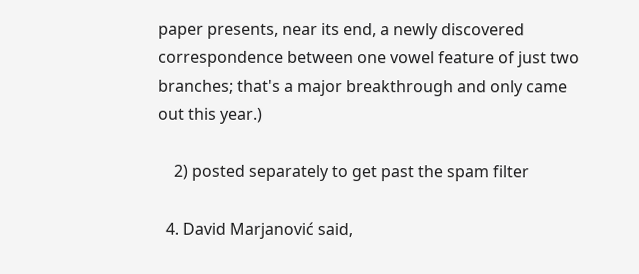paper presents, near its end, a newly discovered correspondence between one vowel feature of just two branches; that's a major breakthrough and only came out this year.)

    2) posted separately to get past the spam filter

  4. David Marjanović said,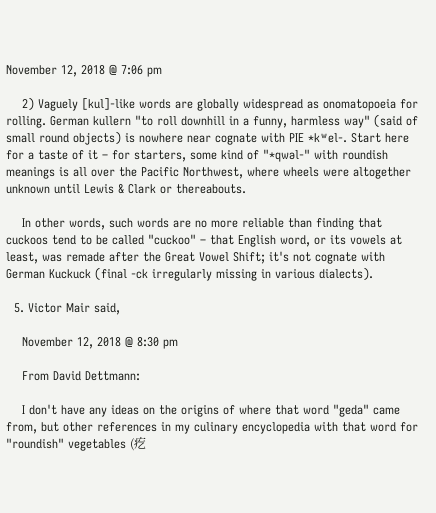November 12, 2018 @ 7:06 pm

    2) Vaguely [kul]-like words are globally widespread as onomatopoeia for rolling. German kullern "to roll downhill in a funny, harmless way" (said of small round objects) is nowhere near cognate with PIE *kʷel-. Start here for a taste of it – for starters, some kind of "*qwəl-" with roundish meanings is all over the Pacific Northwest, where wheels were altogether unknown until Lewis & Clark or thereabouts.

    In other words, such words are no more reliable than finding that cuckoos tend to be called "cuckoo" – that English word, or its vowels at least, was remade after the Great Vowel Shift; it's not cognate with German Kuckuck (final -ck irregularly missing in various dialects).

  5. Victor Mair said,

    November 12, 2018 @ 8:30 pm

    From David Dettmann:

    I don't have any ideas on the origins of where that word "geda" came from, but other references in my culinary encyclopedia with that word for "roundish" vegetables (疙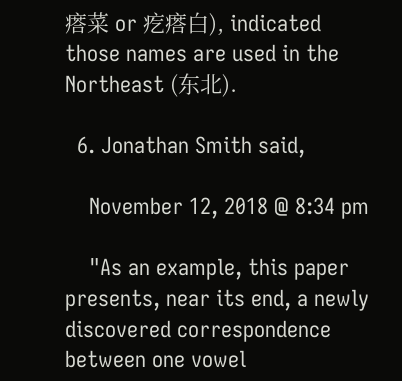瘩菜 or 疙瘩白), indicated those names are used in the Northeast (东北).

  6. Jonathan Smith said,

    November 12, 2018 @ 8:34 pm

    "As an example, this paper presents, near its end, a newly discovered correspondence between one vowel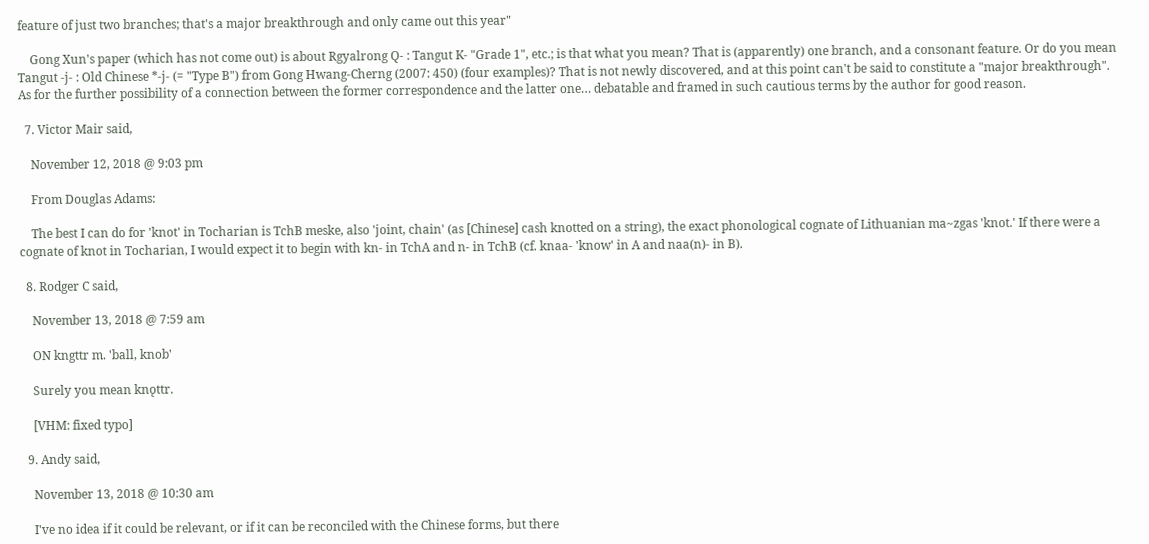feature of just two branches; that's a major breakthrough and only came out this year"

    Gong Xun's paper (which has not come out) is about Rgyalrong Q- : Tangut K- "Grade 1", etc.; is that what you mean? That is (apparently) one branch, and a consonant feature. Or do you mean Tangut -j- : Old Chinese *-j- (= "Type B") from Gong Hwang-Cherng (2007: 450) (four examples)? That is not newly discovered, and at this point can't be said to constitute a "major breakthrough". As for the further possibility of a connection between the former correspondence and the latter one… debatable and framed in such cautious terms by the author for good reason.

  7. Victor Mair said,

    November 12, 2018 @ 9:03 pm

    From Douglas Adams:

    The best I can do for 'knot' in Tocharian is TchB meske, also 'joint, chain' (as [Chinese] cash knotted on a string), the exact phonological cognate of Lithuanian ma~zgas 'knot.' If there were a cognate of knot in Tocharian, I would expect it to begin with kn- in TchA and n- in TchB (cf. knaa- 'know' in A and naa(n)- in B).

  8. Rodger C said,

    November 13, 2018 @ 7:59 am

    ON kngttr m. 'ball, knob'

    Surely you mean knǫttr.

    [VHM: fixed typo]

  9. Andy said,

    November 13, 2018 @ 10:30 am

    I've no idea if it could be relevant, or if it can be reconciled with the Chinese forms, but there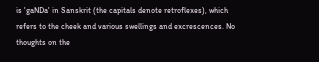is 'gaNDa' in Sanskrit (the capitals denote retroflexes), which refers to the cheek and various swellings and excrescences. No thoughts on the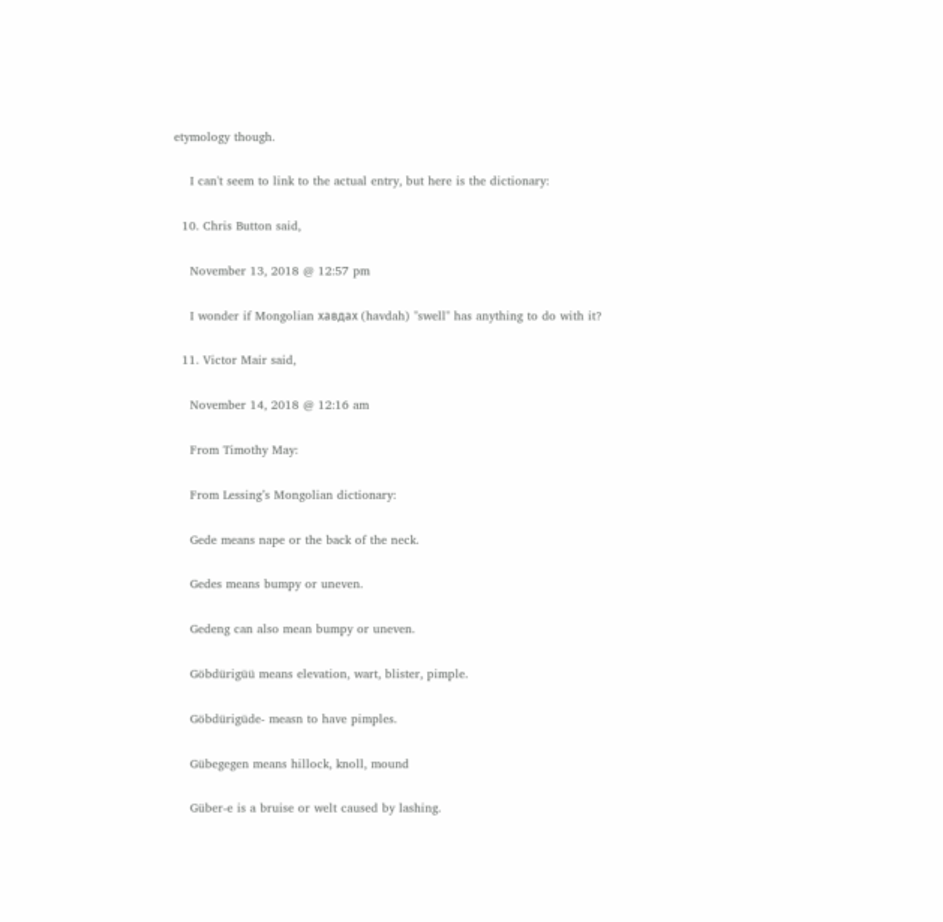etymology though.

    I can't seem to link to the actual entry, but here is the dictionary:

  10. Chris Button said,

    November 13, 2018 @ 12:57 pm

    I wonder if Mongolian хавдах (havdah) "swell" has anything to do with it?

  11. Victor Mair said,

    November 14, 2018 @ 12:16 am

    From Timothy May:

    From Lessing’s Mongolian dictionary:

    Gede means nape or the back of the neck.

    Gedes means bumpy or uneven.

    Gedeng can also mean bumpy or uneven.

    Göbdürigüü means elevation, wart, blister, pimple.

    Göbdürigüde- measn to have pimples.

    Gübegegen means hillock, knoll, mound

    Güber-e is a bruise or welt caused by lashing.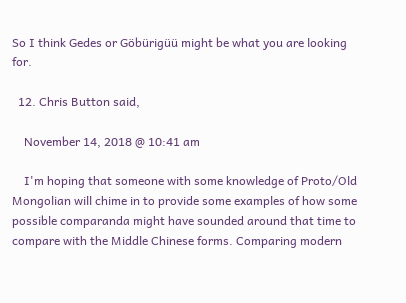So I think Gedes or Göbürigüü might be what you are looking for.

  12. Chris Button said,

    November 14, 2018 @ 10:41 am

    I'm hoping that someone with some knowledge of Proto/Old Mongolian will chime in to provide some examples of how some possible comparanda might have sounded around that time to compare with the Middle Chinese forms. Comparing modern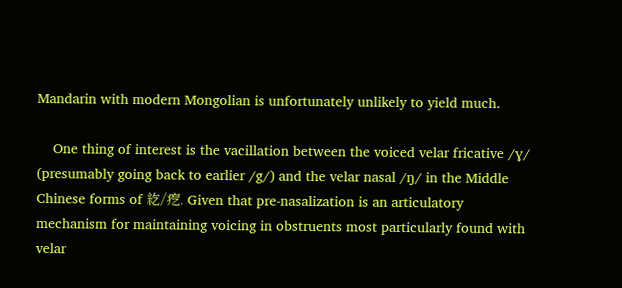Mandarin with modern Mongolian is unfortunately unlikely to yield much.

    One thing of interest is the vacillation between the voiced velar fricative /ɣ/ (presumably going back to earlier /g/) and the velar nasal /ŋ/ in the Middle Chinese forms of 紇/疙. Given that pre-nasalization is an articulatory mechanism for maintaining voicing in obstruents most particularly found with velar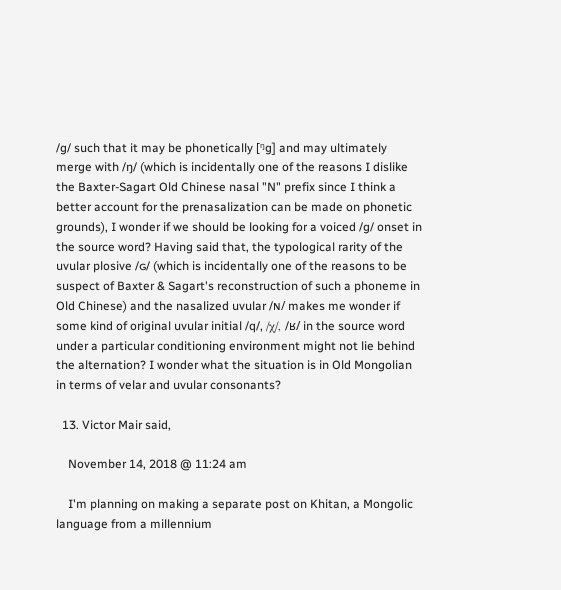/g/ such that it may be phonetically [ᵑg] and may ultimately merge with /ŋ/ (which is incidentally one of the reasons I dislike the Baxter-Sagart Old Chinese nasal "N" prefix since I think a better account for the prenasalization can be made on phonetic grounds), I wonder if we should be looking for a voiced /g/ onset in the source word? Having said that, the typological rarity of the uvular plosive /ɢ/ (which is incidentally one of the reasons to be suspect of Baxter & Sagart's reconstruction of such a phoneme in Old Chinese) and the nasalized uvular /ɴ/ makes me wonder if some kind of original uvular initial /q/, /χ/, /ʁ/ in the source word under a particular conditioning environment might not lie behind the alternation? I wonder what the situation is in Old Mongolian in terms of velar and uvular consonants?

  13. Victor Mair said,

    November 14, 2018 @ 11:24 am

    I'm planning on making a separate post on Khitan, a Mongolic language from a millennium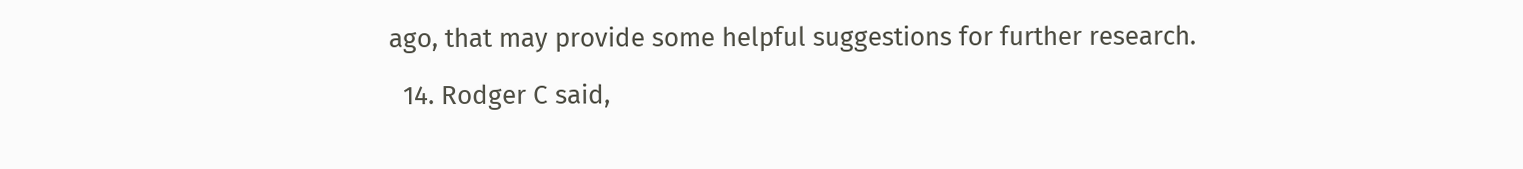ago, that may provide some helpful suggestions for further research.

  14. Rodger C said,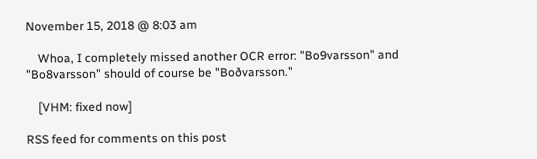November 15, 2018 @ 8:03 am

    Whoa, I completely missed another OCR error: "Bo9varsson" and "Bo8varsson" should of course be "Boðvarsson."

    [VHM: fixed now]

RSS feed for comments on this post